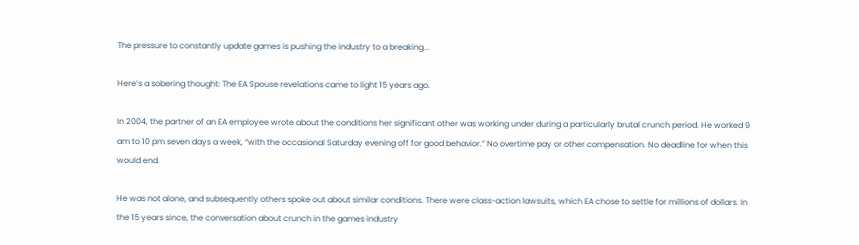The pressure to constantly update games is pushing the industry to a breaking...

Here’s a sobering thought: The EA Spouse revelations came to light 15 years ago.

In 2004, the partner of an EA employee wrote about the conditions her significant other was working under during a particularly brutal crunch period. He worked 9 am to 10 pm seven days a week, “with the occasional Saturday evening off for good behavior.” No overtime pay or other compensation. No deadline for when this would end.

He was not alone, and subsequently others spoke out about similar conditions. There were class-action lawsuits, which EA chose to settle for millions of dollars. In the 15 years since, the conversation about crunch in the games industry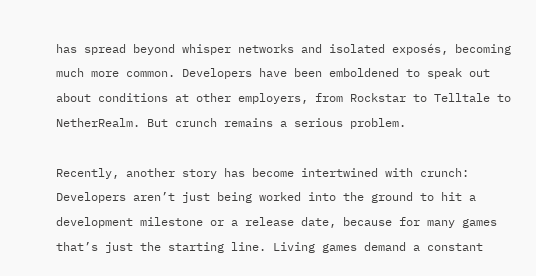has spread beyond whisper networks and isolated exposés, becoming much more common. Developers have been emboldened to speak out about conditions at other employers, from Rockstar to Telltale to NetherRealm. But crunch remains a serious problem.

Recently, another story has become intertwined with crunch: Developers aren’t just being worked into the ground to hit a development milestone or a release date, because for many games that’s just the starting line. Living games demand a constant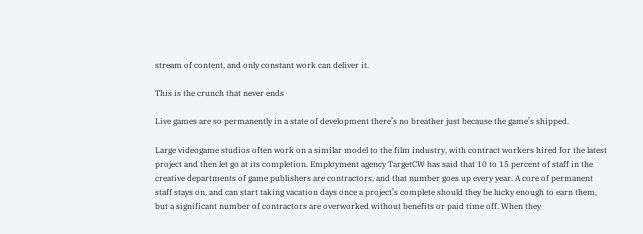stream of content, and only constant work can deliver it.

This is the crunch that never ends

Live games are so permanently in a state of development there’s no breather just because the game’s shipped.

Large videogame studios often work on a similar model to the film industry, with contract workers hired for the latest project and then let go at its completion. Employment agency TargetCW has said that 10 to 15 percent of staff in the creative departments of game publishers are contractors, and that number goes up every year. A core of permanent staff stays on, and can start taking vacation days once a project’s complete should they be lucky enough to earn them, but a significant number of contractors are overworked without benefits or paid time off. When they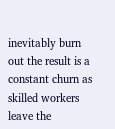inevitably burn out the result is a constant churn as skilled workers leave the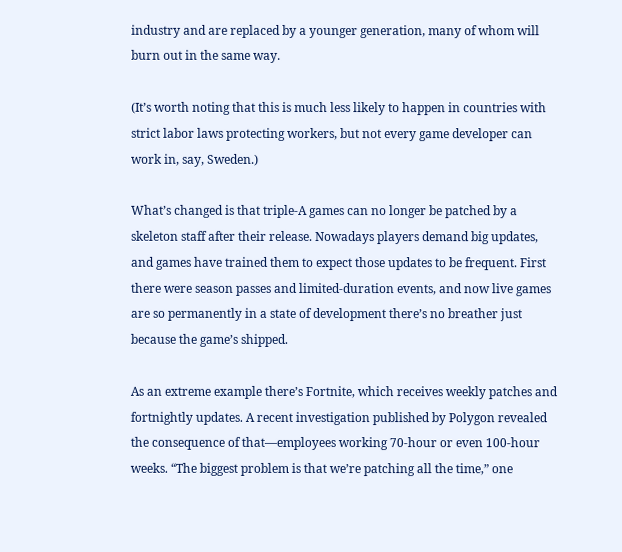industry and are replaced by a younger generation, many of whom will burn out in the same way.

(It’s worth noting that this is much less likely to happen in countries with strict labor laws protecting workers, but not every game developer can work in, say, Sweden.)

What’s changed is that triple-A games can no longer be patched by a skeleton staff after their release. Nowadays players demand big updates, and games have trained them to expect those updates to be frequent. First there were season passes and limited-duration events, and now live games are so permanently in a state of development there’s no breather just because the game’s shipped.

As an extreme example there’s Fortnite, which receives weekly patches and fortnightly updates. A recent investigation published by Polygon revealed the consequence of that—employees working 70-hour or even 100-hour weeks. “The biggest problem is that we’re patching all the time,” one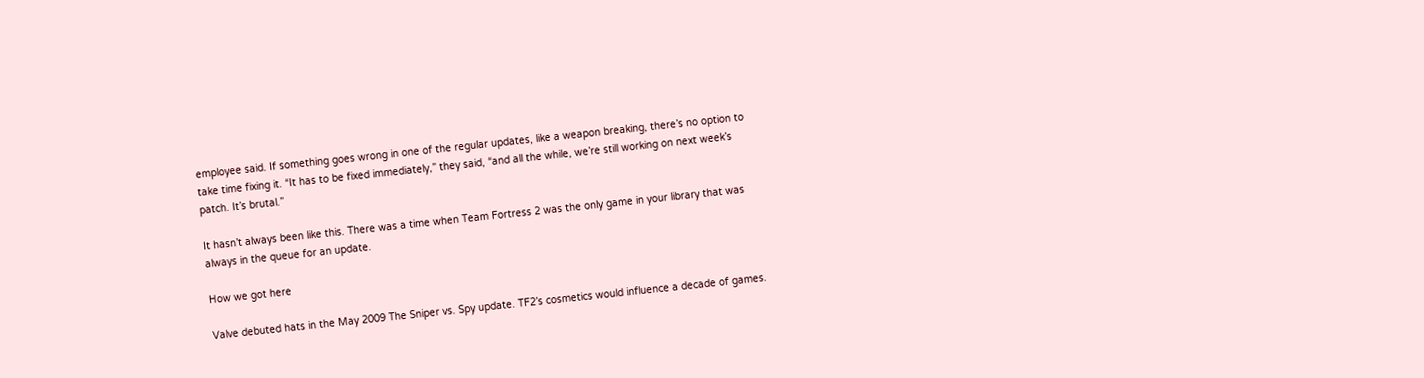employee said. If something goes wrong in one of the regular updates, like a weapon breaking, there’s no option to take time fixing it. “It has to be fixed immediately,” they said, “and all the while, we’re still working on next week’s patch. It’s brutal.”

It hasn’t always been like this. There was a time when Team Fortress 2 was the only game in your library that was always in the queue for an update.

How we got here

Valve debuted hats in the May 2009 The Sniper vs. Spy update. TF2’s cosmetics would influence a decade of games.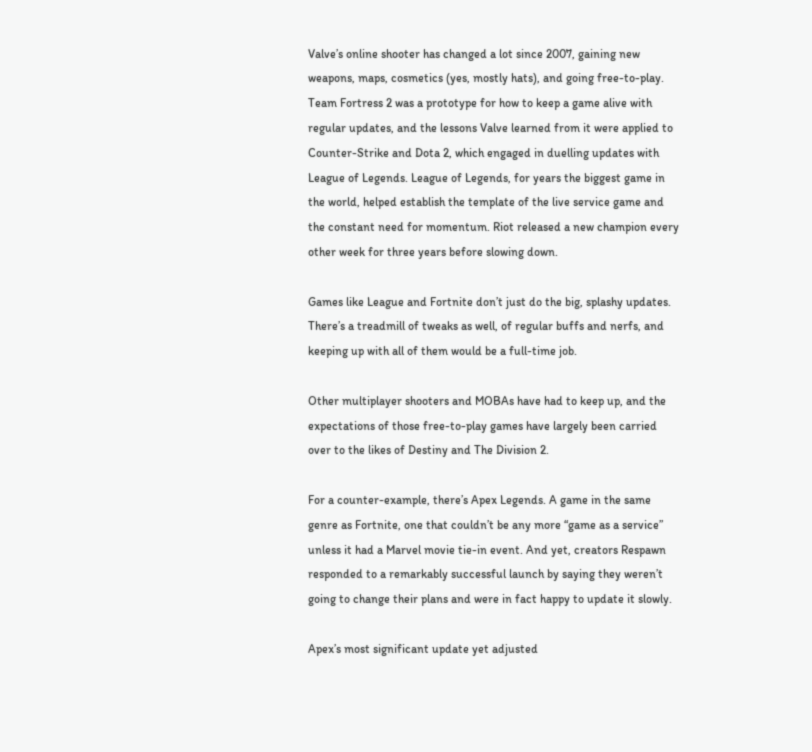Valve’s online shooter has changed a lot since 2007, gaining new weapons, maps, cosmetics (yes, mostly hats), and going free-to-play. Team Fortress 2 was a prototype for how to keep a game alive with regular updates, and the lessons Valve learned from it were applied to Counter-Strike and Dota 2, which engaged in duelling updates with League of Legends. League of Legends, for years the biggest game in the world, helped establish the template of the live service game and the constant need for momentum. Riot released a new champion every other week for three years before slowing down.

Games like League and Fortnite don’t just do the big, splashy updates. There’s a treadmill of tweaks as well, of regular buffs and nerfs, and keeping up with all of them would be a full-time job.

Other multiplayer shooters and MOBAs have had to keep up, and the expectations of those free-to-play games have largely been carried over to the likes of Destiny and The Division 2.

For a counter-example, there’s Apex Legends. A game in the same genre as Fortnite, one that couldn’t be any more “game as a service” unless it had a Marvel movie tie-in event. And yet, creators Respawn responded to a remarkably successful launch by saying they weren’t going to change their plans and were in fact happy to update it slowly.

Apex’s most significant update yet adjusted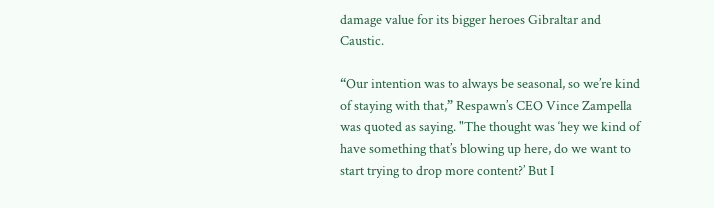damage value for its bigger heroes Gibraltar and Caustic.

“Our intention was to always be seasonal, so we’re kind of staying with that,” Respawn’s CEO Vince Zampella was quoted as saying. "The thought was ‘hey we kind of have something that’s blowing up here, do we want to start trying to drop more content?’ But I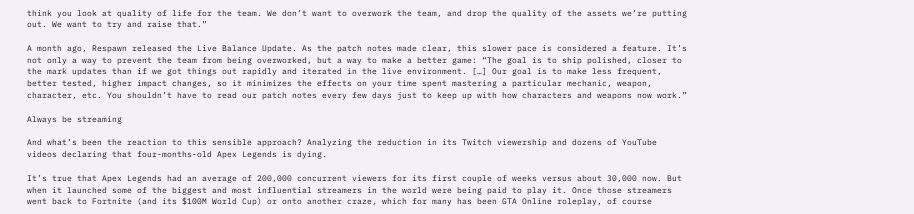think you look at quality of life for the team. We don’t want to overwork the team, and drop the quality of the assets we’re putting out. We want to try and raise that.”

A month ago, Respawn released the Live Balance Update. As the patch notes made clear, this slower pace is considered a feature. It’s not only a way to prevent the team from being overworked, but a way to make a better game: “The goal is to ship polished, closer to the mark updates than if we got things out rapidly and iterated in the live environment. […] Our goal is to make less frequent, better tested, higher impact changes, so it minimizes the effects on your time spent mastering a particular mechanic, weapon, character, etc. You shouldn’t have to read our patch notes every few days just to keep up with how characters and weapons now work.”

Always be streaming

And what’s been the reaction to this sensible approach? Analyzing the reduction in its Twitch viewership and dozens of YouTube videos declaring that four-months-old Apex Legends is dying.

It’s true that Apex Legends had an average of 200,000 concurrent viewers for its first couple of weeks versus about 30,000 now. But when it launched some of the biggest and most influential streamers in the world were being paid to play it. Once those streamers went back to Fortnite (and its $100M World Cup) or onto another craze, which for many has been GTA Online roleplay, of course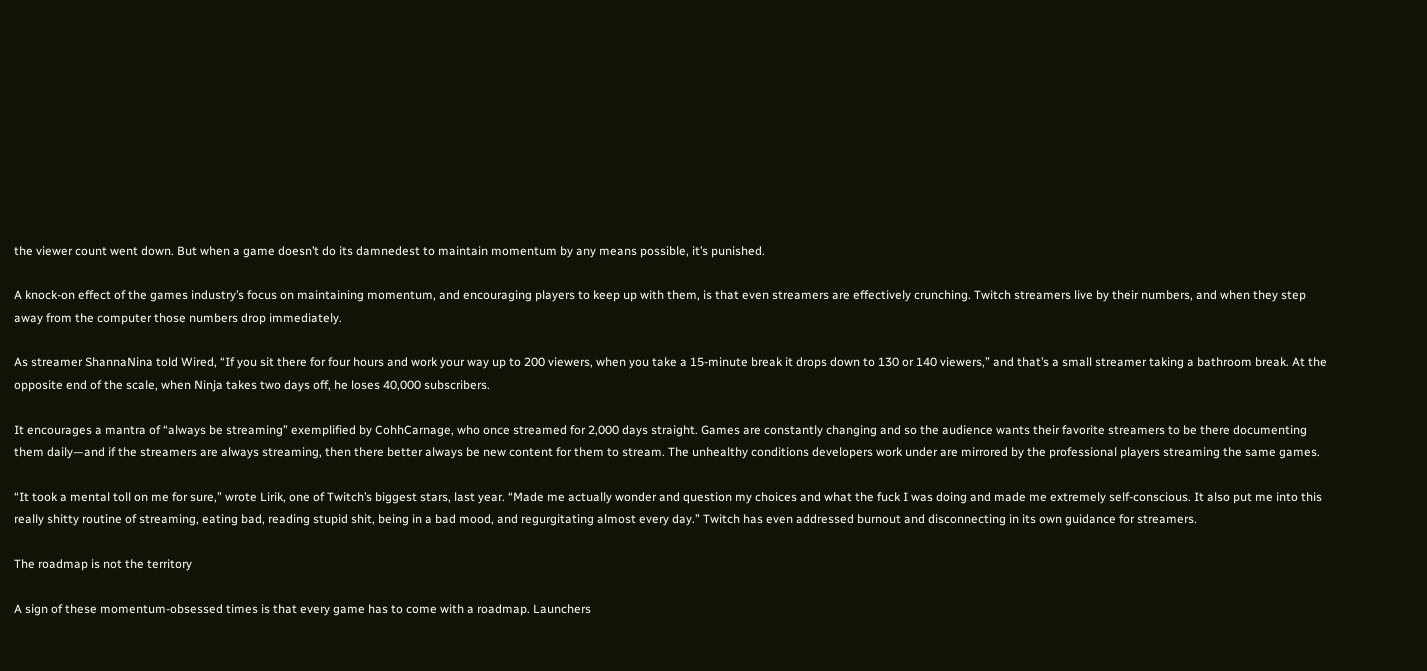the viewer count went down. But when a game doesn’t do its damnedest to maintain momentum by any means possible, it’s punished.

A knock-on effect of the games industry’s focus on maintaining momentum, and encouraging players to keep up with them, is that even streamers are effectively crunching. Twitch streamers live by their numbers, and when they step away from the computer those numbers drop immediately.

As streamer ShannaNina told Wired, “If you sit there for four hours and work your way up to 200 viewers, when you take a 15-minute break it drops down to 130 or 140 viewers,” and that’s a small streamer taking a bathroom break. At the opposite end of the scale, when Ninja takes two days off, he loses 40,000 subscribers.

It encourages a mantra of “always be streaming” exemplified by CohhCarnage, who once streamed for 2,000 days straight. Games are constantly changing and so the audience wants their favorite streamers to be there documenting them daily—and if the streamers are always streaming, then there better always be new content for them to stream. The unhealthy conditions developers work under are mirrored by the professional players streaming the same games.

“It took a mental toll on me for sure,” wrote Lirik, one of Twitch’s biggest stars, last year. “Made me actually wonder and question my choices and what the fuck I was doing and made me extremely self-conscious. It also put me into this really shitty routine of streaming, eating bad, reading stupid shit, being in a bad mood, and regurgitating almost every day.” Twitch has even addressed burnout and disconnecting in its own guidance for streamers.

The roadmap is not the territory

A sign of these momentum-obsessed times is that every game has to come with a roadmap. Launchers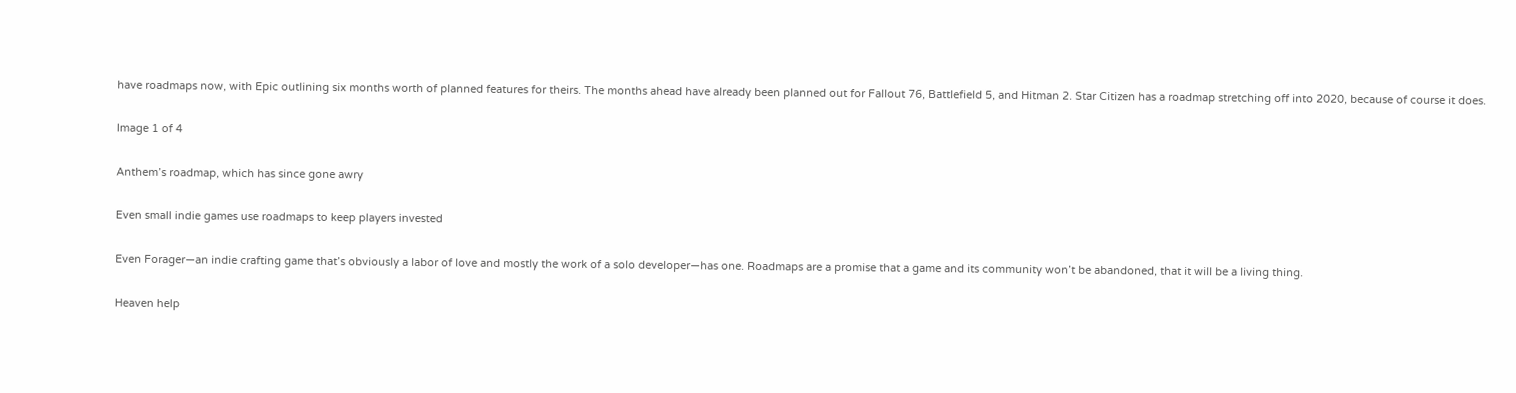have roadmaps now, with Epic outlining six months worth of planned features for theirs. The months ahead have already been planned out for Fallout 76, Battlefield 5, and Hitman 2. Star Citizen has a roadmap stretching off into 2020, because of course it does.

Image 1 of 4

Anthem’s roadmap, which has since gone awry

Even small indie games use roadmaps to keep players invested

Even Forager—an indie crafting game that’s obviously a labor of love and mostly the work of a solo developer—has one. Roadmaps are a promise that a game and its community won’t be abandoned, that it will be a living thing.

Heaven help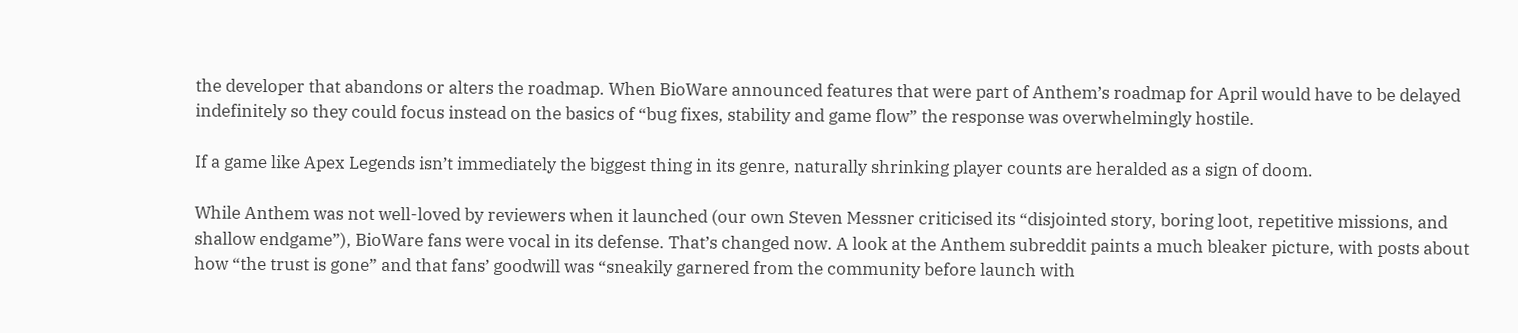the developer that abandons or alters the roadmap. When BioWare announced features that were part of Anthem’s roadmap for April would have to be delayed indefinitely so they could focus instead on the basics of “bug fixes, stability and game flow” the response was overwhelmingly hostile.

If a game like Apex Legends isn’t immediately the biggest thing in its genre, naturally shrinking player counts are heralded as a sign of doom.

While Anthem was not well-loved by reviewers when it launched (our own Steven Messner criticised its “disjointed story, boring loot, repetitive missions, and shallow endgame”), BioWare fans were vocal in its defense. That’s changed now. A look at the Anthem subreddit paints a much bleaker picture, with posts about how “the trust is gone” and that fans’ goodwill was “sneakily garnered from the community before launch with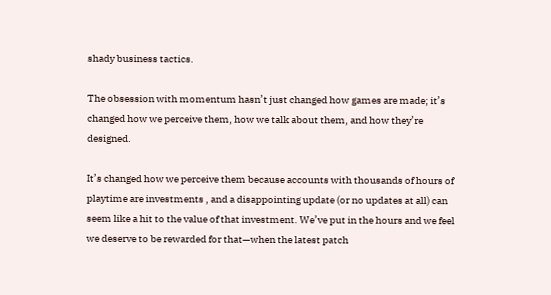shady business tactics.

The obsession with momentum hasn’t just changed how games are made; it’s changed how we perceive them, how we talk about them, and how they’re designed.

It’s changed how we perceive them because accounts with thousands of hours of playtime are investments , and a disappointing update (or no updates at all) can seem like a hit to the value of that investment. We’ve put in the hours and we feel we deserve to be rewarded for that—when the latest patch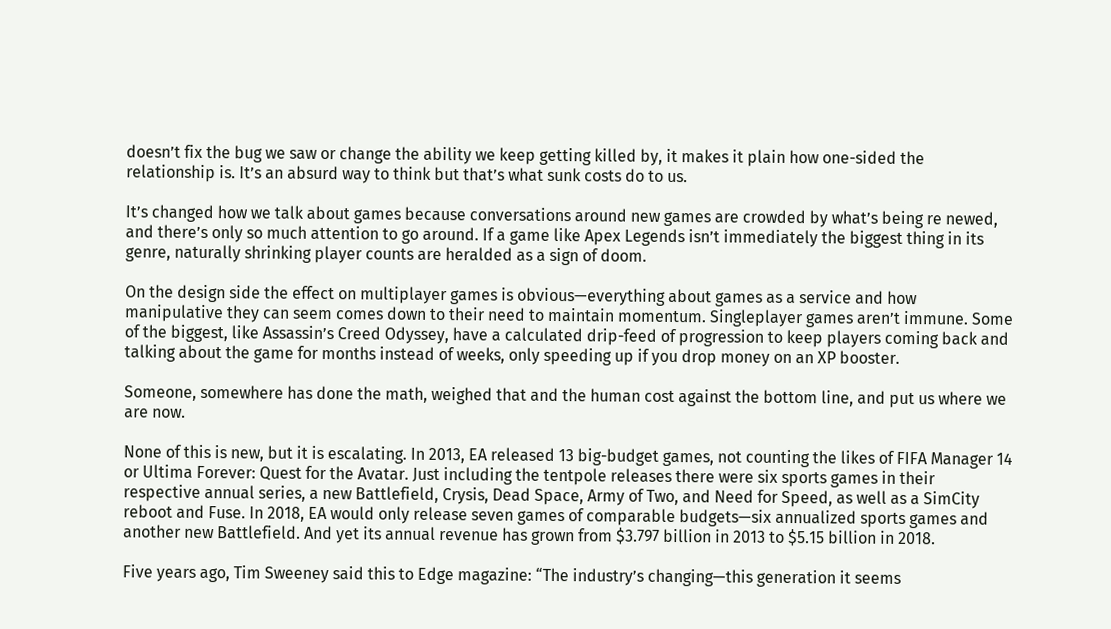doesn’t fix the bug we saw or change the ability we keep getting killed by, it makes it plain how one-sided the relationship is. It’s an absurd way to think but that’s what sunk costs do to us.

It’s changed how we talk about games because conversations around new games are crowded by what’s being re newed, and there’s only so much attention to go around. If a game like Apex Legends isn’t immediately the biggest thing in its genre, naturally shrinking player counts are heralded as a sign of doom.

On the design side the effect on multiplayer games is obvious—everything about games as a service and how manipulative they can seem comes down to their need to maintain momentum. Singleplayer games aren’t immune. Some of the biggest, like Assassin’s Creed Odyssey, have a calculated drip-feed of progression to keep players coming back and talking about the game for months instead of weeks, only speeding up if you drop money on an XP booster.

Someone, somewhere has done the math, weighed that and the human cost against the bottom line, and put us where we are now.

None of this is new, but it is escalating. In 2013, EA released 13 big-budget games, not counting the likes of FIFA Manager 14 or Ultima Forever: Quest for the Avatar. Just including the tentpole releases there were six sports games in their respective annual series, a new Battlefield, Crysis, Dead Space, Army of Two, and Need for Speed, as well as a SimCity reboot and Fuse. In 2018, EA would only release seven games of comparable budgets—six annualized sports games and another new Battlefield. And yet its annual revenue has grown from $3.797 billion in 2013 to $5.15 billion in 2018.

Five years ago, Tim Sweeney said this to Edge magazine: “The industry’s changing—this generation it seems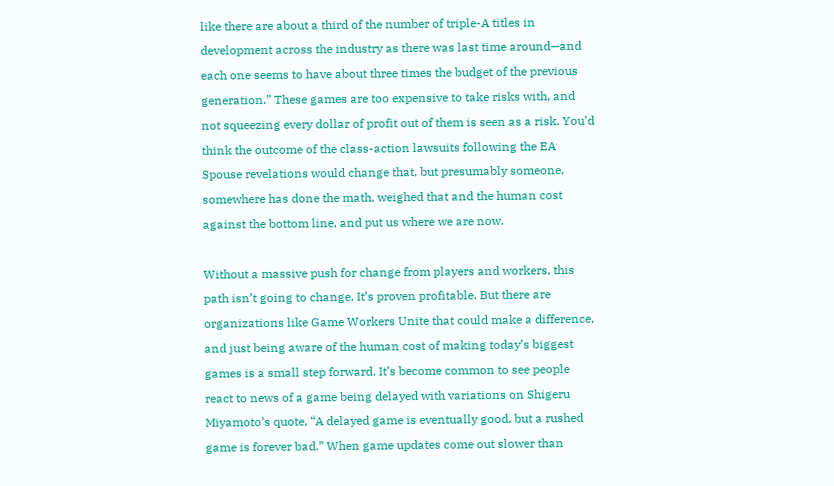like there are about a third of the number of triple-A titles in development across the industry as there was last time around—and each one seems to have about three times the budget of the previous generation.” These games are too expensive to take risks with, and not squeezing every dollar of profit out of them is seen as a risk. You’d think the outcome of the class-action lawsuits following the EA Spouse revelations would change that, but presumably someone, somewhere has done the math, weighed that and the human cost against the bottom line, and put us where we are now.

Without a massive push for change from players and workers, this path isn’t going to change. It’s proven profitable. But there are organizations like Game Workers Unite that could make a difference, and just being aware of the human cost of making today’s biggest games is a small step forward. It’s become common to see people react to news of a game being delayed with variations on Shigeru Miyamoto’s quote, “A delayed game is eventually good, but a rushed game is forever bad.” When game updates come out slower than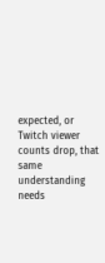expected, or Twitch viewer counts drop, that same understanding needs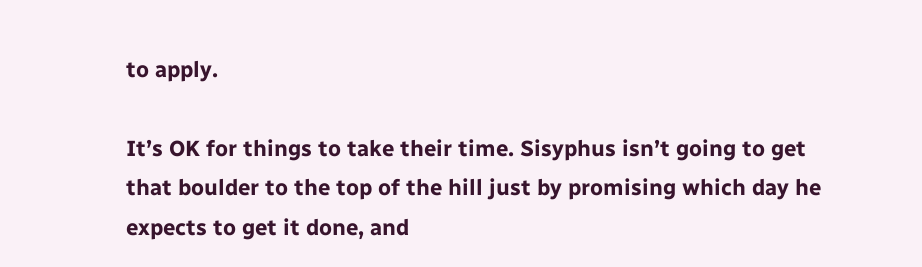to apply.

It’s OK for things to take their time. Sisyphus isn’t going to get that boulder to the top of the hill just by promising which day he expects to get it done, and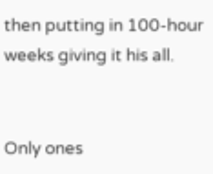then putting in 100-hour weeks giving it his all.


Only ones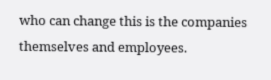who can change this is the companies themselves and employees.